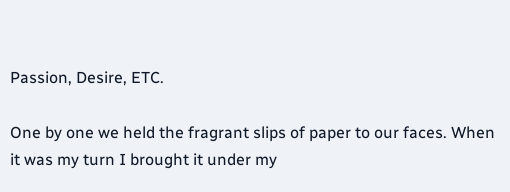Passion, Desire, ETC.

One by one we held the fragrant slips of paper to our faces. When it was my turn I brought it under my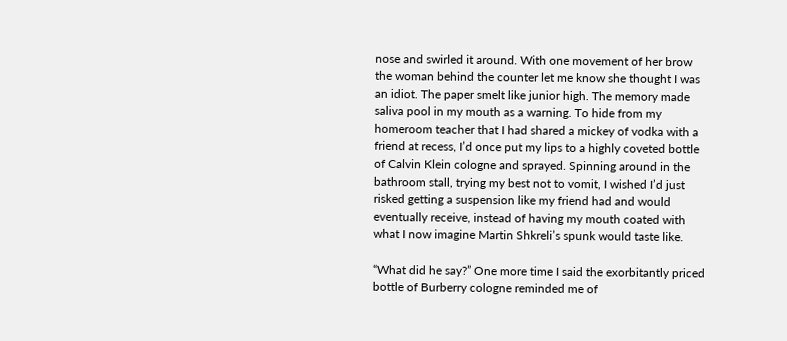nose and swirled it around. With one movement of her brow the woman behind the counter let me know she thought I was an idiot. The paper smelt like junior high. The memory made saliva pool in my mouth as a warning. To hide from my homeroom teacher that I had shared a mickey of vodka with a friend at recess, I’d once put my lips to a highly coveted bottle of Calvin Klein cologne and sprayed. Spinning around in the bathroom stall, trying my best not to vomit, I wished I’d just risked getting a suspension like my friend had and would eventually receive, instead of having my mouth coated with what I now imagine Martin Shkreli’s spunk would taste like.

“What did he say?” One more time I said the exorbitantly priced bottle of Burberry cologne reminded me of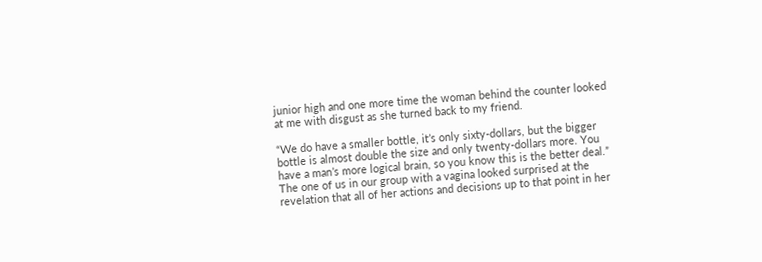junior high and one more time the woman behind the counter looked at me with disgust as she turned back to my friend.

“We do have a smaller bottle, it’s only sixty-dollars, but the bigger bottle is almost double the size and only twenty-dollars more. You have a man’s more logical brain, so you know this is the better deal.”
The one of us in our group with a vagina looked surprised at the revelation that all of her actions and decisions up to that point in her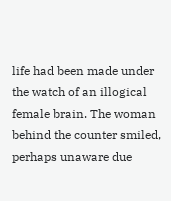life had been made under the watch of an illogical female brain. The woman behind the counter smiled, perhaps unaware due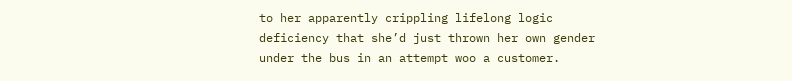to her apparently crippling lifelong logic deficiency that she’d just thrown her own gender under the bus in an attempt woo a customer.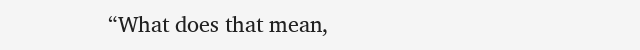“What does that mean,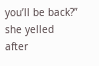you’ll be back?” she yelled after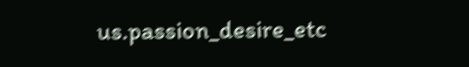us.passion_desire_etc